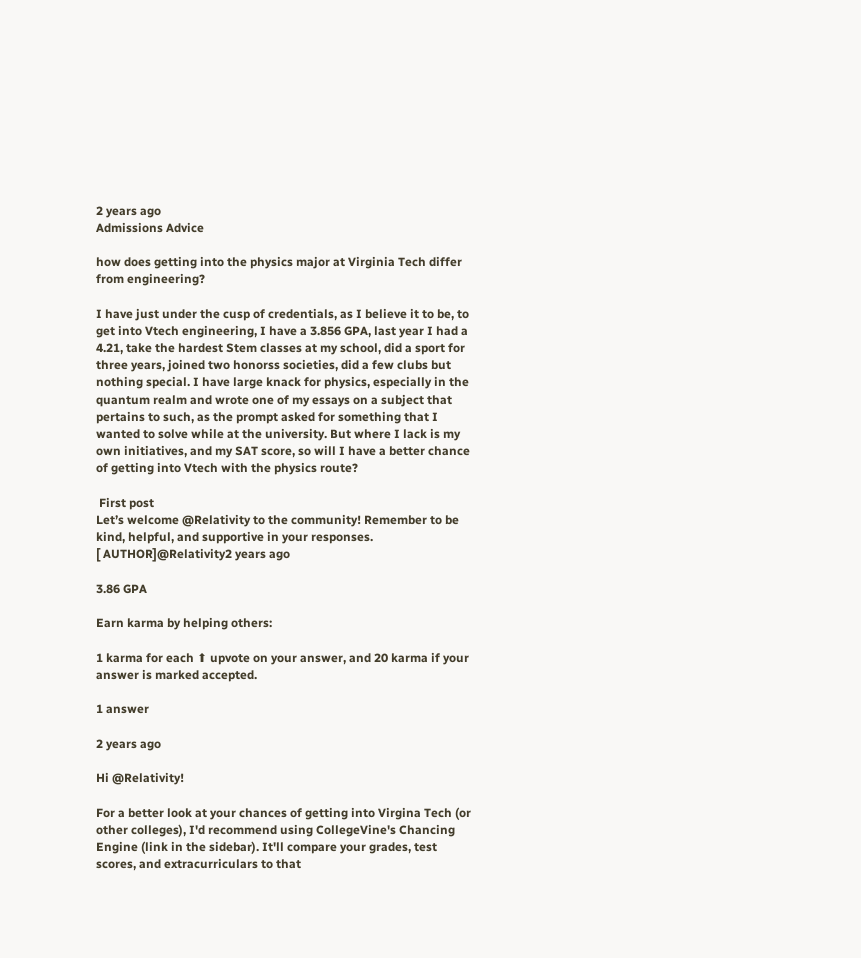2 years ago
Admissions Advice

how does getting into the physics major at Virginia Tech differ from engineering?

I have just under the cusp of credentials, as I believe it to be, to get into Vtech engineering, I have a 3.856 GPA, last year I had a 4.21, take the hardest Stem classes at my school, did a sport for three years, joined two honorss societies, did a few clubs but nothing special. I have large knack for physics, especially in the quantum realm and wrote one of my essays on a subject that pertains to such, as the prompt asked for something that I wanted to solve while at the university. But where I lack is my own initiatives, and my SAT score, so will I have a better chance of getting into Vtech with the physics route?

 First post
Let’s welcome @Relativity to the community! Remember to be kind, helpful, and supportive in your responses.
[ AUTHOR]@Relativity2 years ago

3.86 GPA

Earn karma by helping others:

1 karma for each ⬆ upvote on your answer, and 20 karma if your answer is marked accepted.

1 answer

2 years ago

Hi @Relativity!

For a better look at your chances of getting into Virgina Tech (or other colleges), I'd recommend using CollegeVine's Chancing Engine (link in the sidebar). It'll compare your grades, test scores, and extracurriculars to that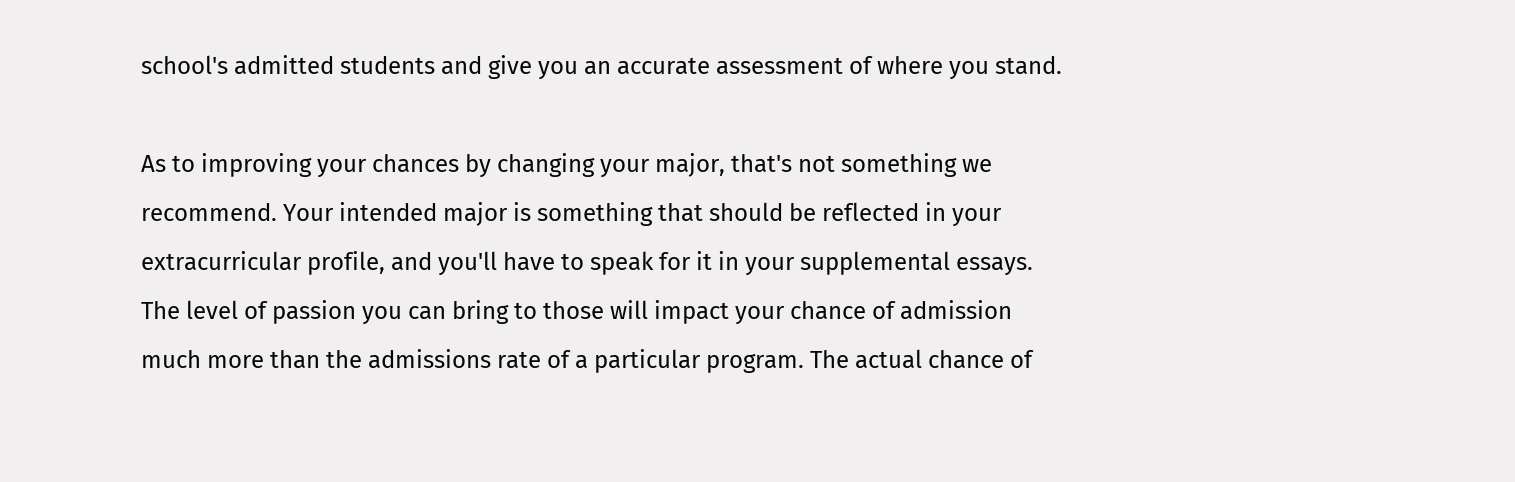school's admitted students and give you an accurate assessment of where you stand.

As to improving your chances by changing your major, that's not something we recommend. Your intended major is something that should be reflected in your extracurricular profile, and you'll have to speak for it in your supplemental essays. The level of passion you can bring to those will impact your chance of admission much more than the admissions rate of a particular program. The actual chance of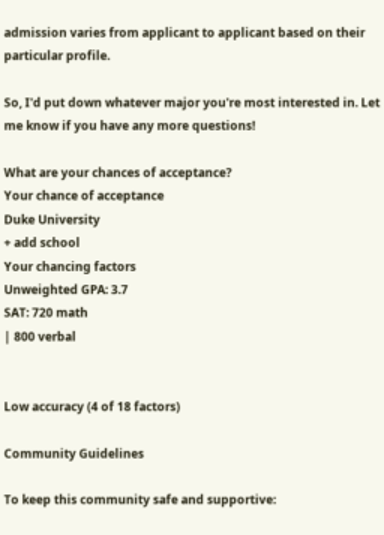admission varies from applicant to applicant based on their particular profile.

So, I'd put down whatever major you're most interested in. Let me know if you have any more questions!

What are your chances of acceptance?
Your chance of acceptance
Duke University
+ add school
Your chancing factors
Unweighted GPA: 3.7
SAT: 720 math
| 800 verbal


Low accuracy (4 of 18 factors)

Community Guidelines

To keep this community safe and supportive: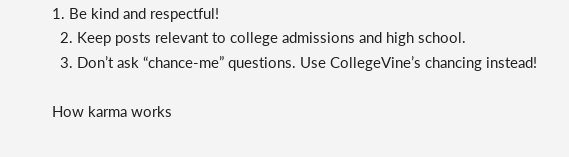1. Be kind and respectful!
  2. Keep posts relevant to college admissions and high school.
  3. Don’t ask “chance-me” questions. Use CollegeVine’s chancing instead!

How karma works